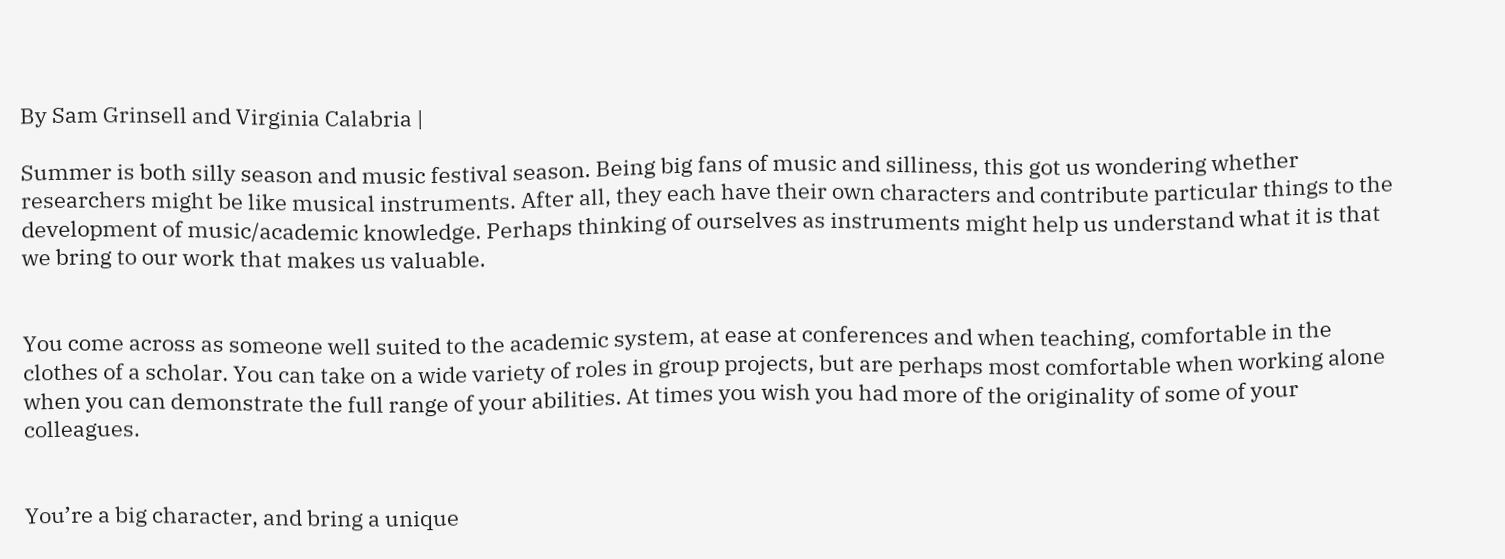By Sam Grinsell and Virginia Calabria |

Summer is both silly season and music festival season. Being big fans of music and silliness, this got us wondering whether researchers might be like musical instruments. After all, they each have their own characters and contribute particular things to the development of music/academic knowledge. Perhaps thinking of ourselves as instruments might help us understand what it is that we bring to our work that makes us valuable.


You come across as someone well suited to the academic system, at ease at conferences and when teaching, comfortable in the clothes of a scholar. You can take on a wide variety of roles in group projects, but are perhaps most comfortable when working alone when you can demonstrate the full range of your abilities. At times you wish you had more of the originality of some of your colleagues.


You’re a big character, and bring a unique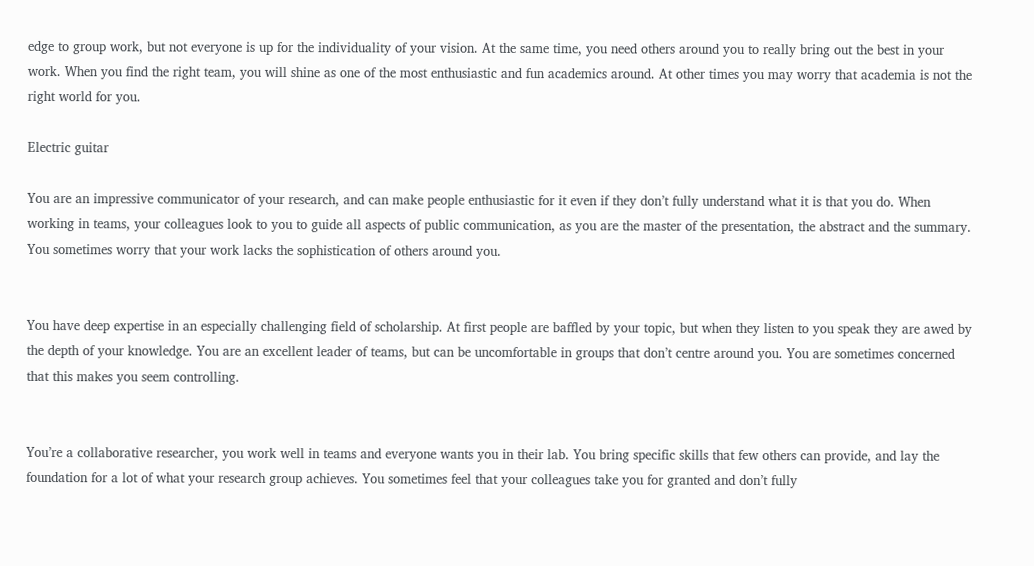edge to group work, but not everyone is up for the individuality of your vision. At the same time, you need others around you to really bring out the best in your work. When you find the right team, you will shine as one of the most enthusiastic and fun academics around. At other times you may worry that academia is not the right world for you.

Electric guitar

You are an impressive communicator of your research, and can make people enthusiastic for it even if they don’t fully understand what it is that you do. When working in teams, your colleagues look to you to guide all aspects of public communication, as you are the master of the presentation, the abstract and the summary. You sometimes worry that your work lacks the sophistication of others around you.


You have deep expertise in an especially challenging field of scholarship. At first people are baffled by your topic, but when they listen to you speak they are awed by the depth of your knowledge. You are an excellent leader of teams, but can be uncomfortable in groups that don’t centre around you. You are sometimes concerned that this makes you seem controlling.


You’re a collaborative researcher, you work well in teams and everyone wants you in their lab. You bring specific skills that few others can provide, and lay the foundation for a lot of what your research group achieves. You sometimes feel that your colleagues take you for granted and don’t fully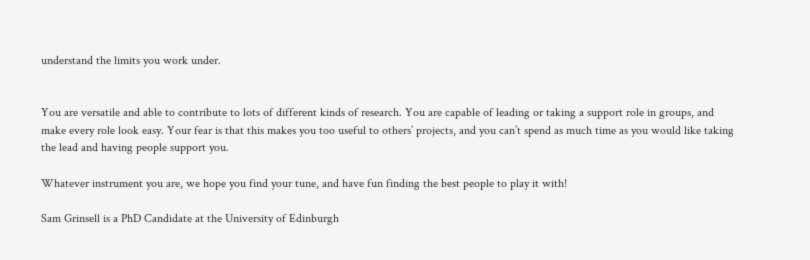understand the limits you work under.


You are versatile and able to contribute to lots of different kinds of research. You are capable of leading or taking a support role in groups, and make every role look easy. Your fear is that this makes you too useful to others’ projects, and you can’t spend as much time as you would like taking the lead and having people support you.

Whatever instrument you are, we hope you find your tune, and have fun finding the best people to play it with!

Sam Grinsell is a PhD Candidate at the University of Edinburgh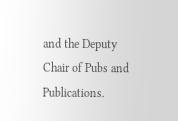and the Deputy Chair of Pubs and Publications.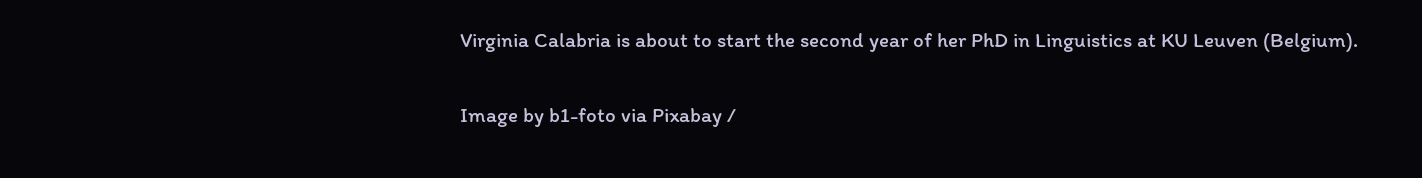Virginia Calabria is about to start the second year of her PhD in Linguistics at KU Leuven (Belgium).

Image by b1-foto via Pixabay /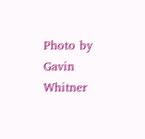Photo by Gavin Whitner